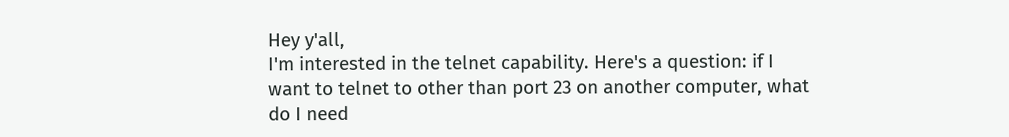Hey y'all,
I'm interested in the telnet capability. Here's a question: if I want to telnet to other than port 23 on another computer, what do I need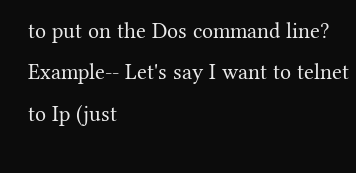to put on the Dos command line? Example-- Let's say I want to telnet to Ip (just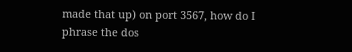made that up) on port 3567, how do I phrase the dos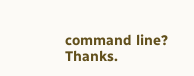command line? Thanks.